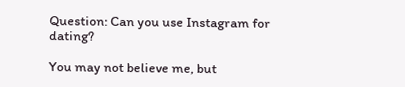Question: Can you use Instagram for dating?

You may not believe me, but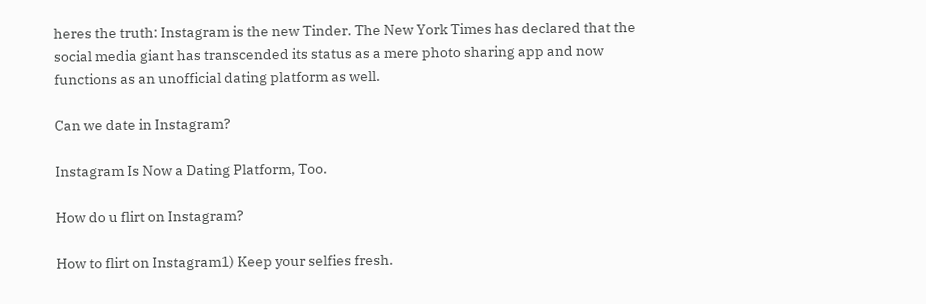heres the truth: Instagram is the new Tinder. The New York Times has declared that the social media giant has transcended its status as a mere photo sharing app and now functions as an unofficial dating platform as well.

Can we date in Instagram?

Instagram Is Now a Dating Platform, Too.

How do u flirt on Instagram?

How to flirt on Instagram1) Keep your selfies fresh.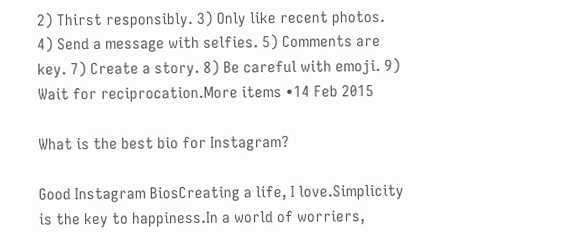2) Thirst responsibly. 3) Only like recent photos. 4) Send a message with selfies. 5) Comments are key. 7) Create a story. 8) Be careful with emoji. 9) Wait for reciprocation.More items •14 Feb 2015

What is the best bio for Instagram?

Good Instagram BiosCreating a life, I love.Simplicity is the key to happiness.In a world of worriers,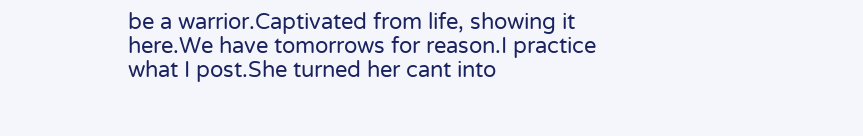be a warrior.Captivated from life, showing it here.We have tomorrows for reason.I practice what I post.She turned her cant into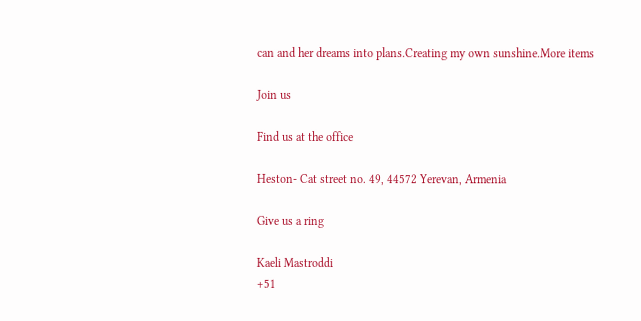can and her dreams into plans.Creating my own sunshine.More items

Join us

Find us at the office

Heston- Cat street no. 49, 44572 Yerevan, Armenia

Give us a ring

Kaeli Mastroddi
+51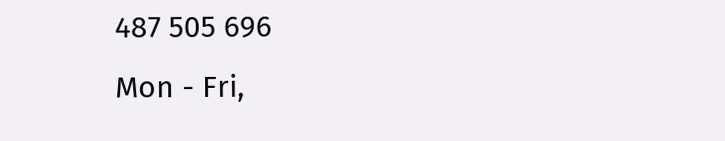487 505 696
Mon - Fri,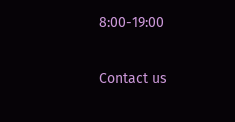8:00-19:00

Contact us